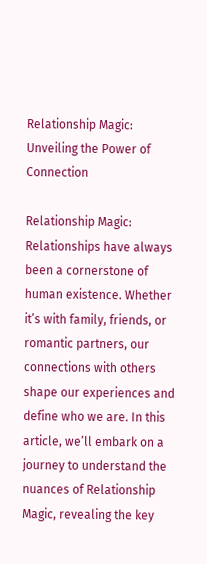Relationship Magic: Unveiling the Power of Connection

Relationship Magic: Relationships have always been a cornerstone of human existence. Whether it’s with family, friends, or romantic partners, our connections with others shape our experiences and define who we are. In this article, we’ll embark on a journey to understand the nuances of Relationship Magic, revealing the key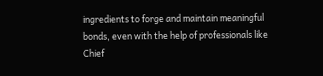ingredients to forge and maintain meaningful bonds, even with the help of professionals like Chief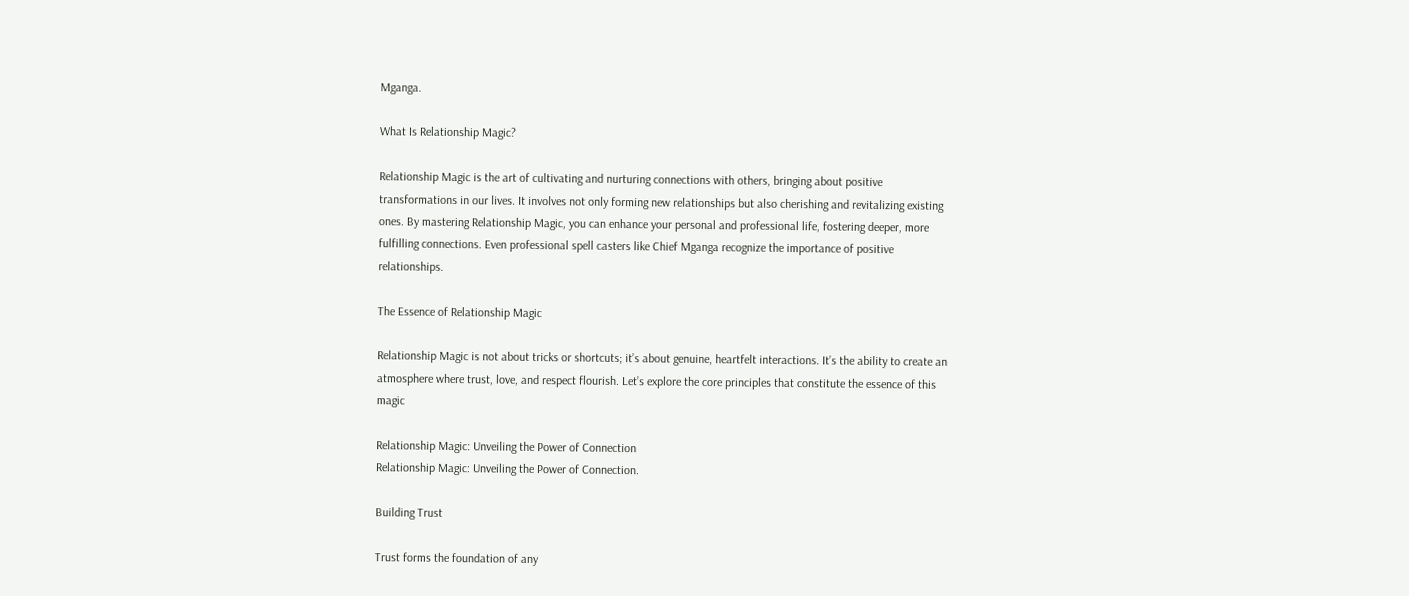Mganga.

What Is Relationship Magic?

Relationship Magic is the art of cultivating and nurturing connections with others, bringing about positive transformations in our lives. It involves not only forming new relationships but also cherishing and revitalizing existing ones. By mastering Relationship Magic, you can enhance your personal and professional life, fostering deeper, more fulfilling connections. Even professional spell casters like Chief Mganga recognize the importance of positive relationships.

The Essence of Relationship Magic

Relationship Magic is not about tricks or shortcuts; it’s about genuine, heartfelt interactions. It’s the ability to create an atmosphere where trust, love, and respect flourish. Let’s explore the core principles that constitute the essence of this magic

Relationship Magic: Unveiling the Power of Connection
Relationship Magic: Unveiling the Power of Connection.

Building Trust

Trust forms the foundation of any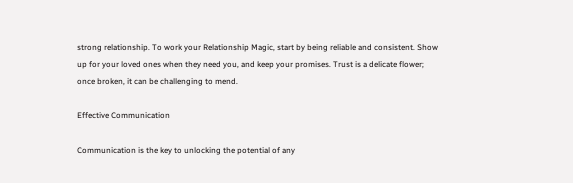strong relationship. To work your Relationship Magic, start by being reliable and consistent. Show up for your loved ones when they need you, and keep your promises. Trust is a delicate flower; once broken, it can be challenging to mend.

Effective Communication

Communication is the key to unlocking the potential of any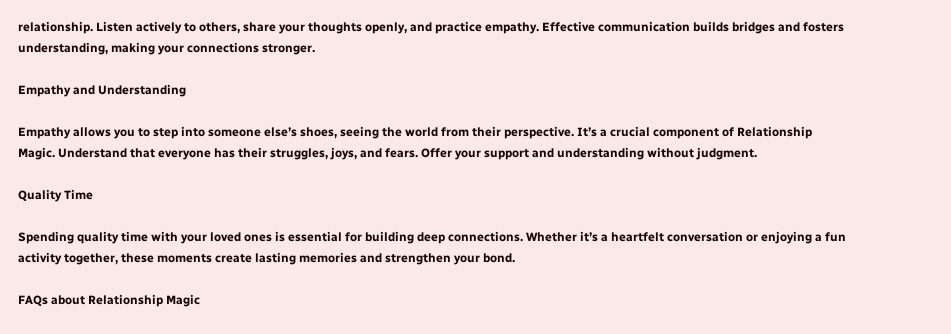relationship. Listen actively to others, share your thoughts openly, and practice empathy. Effective communication builds bridges and fosters understanding, making your connections stronger.

Empathy and Understanding

Empathy allows you to step into someone else’s shoes, seeing the world from their perspective. It’s a crucial component of Relationship Magic. Understand that everyone has their struggles, joys, and fears. Offer your support and understanding without judgment.

Quality Time

Spending quality time with your loved ones is essential for building deep connections. Whether it’s a heartfelt conversation or enjoying a fun activity together, these moments create lasting memories and strengthen your bond.

FAQs about Relationship Magic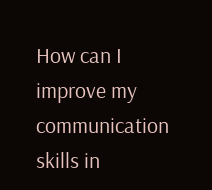How can I improve my communication skills in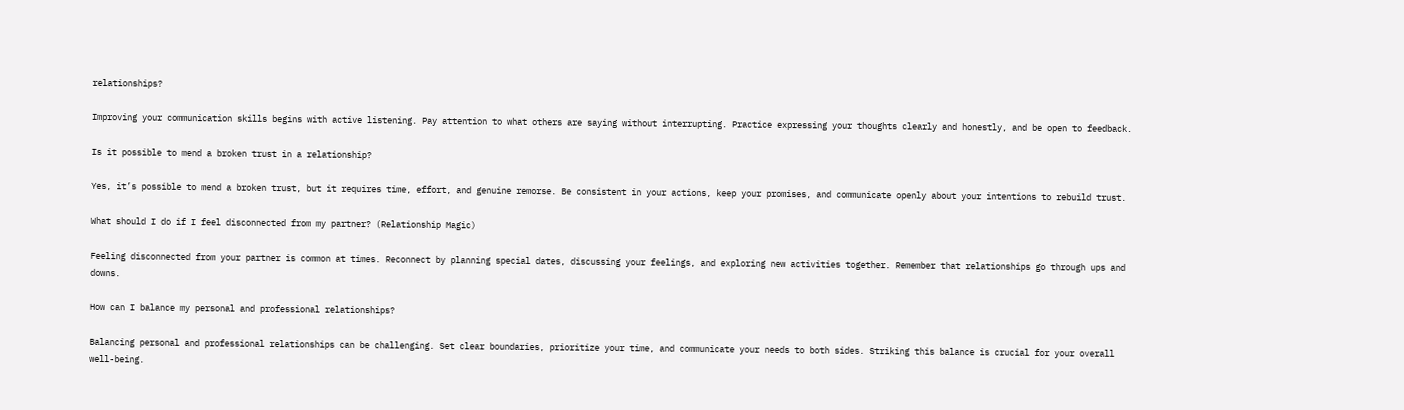relationships?

Improving your communication skills begins with active listening. Pay attention to what others are saying without interrupting. Practice expressing your thoughts clearly and honestly, and be open to feedback.

Is it possible to mend a broken trust in a relationship?

Yes, it’s possible to mend a broken trust, but it requires time, effort, and genuine remorse. Be consistent in your actions, keep your promises, and communicate openly about your intentions to rebuild trust.

What should I do if I feel disconnected from my partner? (Relationship Magic)

Feeling disconnected from your partner is common at times. Reconnect by planning special dates, discussing your feelings, and exploring new activities together. Remember that relationships go through ups and downs.

How can I balance my personal and professional relationships?

Balancing personal and professional relationships can be challenging. Set clear boundaries, prioritize your time, and communicate your needs to both sides. Striking this balance is crucial for your overall well-being.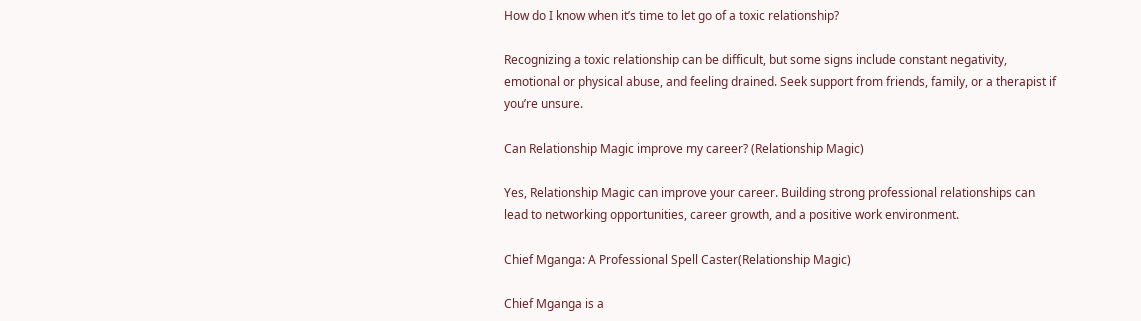How do I know when it’s time to let go of a toxic relationship?

Recognizing a toxic relationship can be difficult, but some signs include constant negativity, emotional or physical abuse, and feeling drained. Seek support from friends, family, or a therapist if you’re unsure.

Can Relationship Magic improve my career? (Relationship Magic)

Yes, Relationship Magic can improve your career. Building strong professional relationships can lead to networking opportunities, career growth, and a positive work environment.

Chief Mganga: A Professional Spell Caster(Relationship Magic)

Chief Mganga is a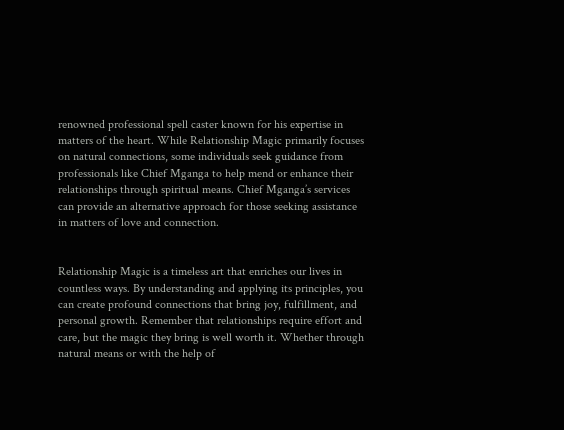renowned professional spell caster known for his expertise in matters of the heart. While Relationship Magic primarily focuses on natural connections, some individuals seek guidance from professionals like Chief Mganga to help mend or enhance their relationships through spiritual means. Chief Mganga’s services can provide an alternative approach for those seeking assistance in matters of love and connection.


Relationship Magic is a timeless art that enriches our lives in countless ways. By understanding and applying its principles, you can create profound connections that bring joy, fulfillment, and personal growth. Remember that relationships require effort and care, but the magic they bring is well worth it. Whether through natural means or with the help of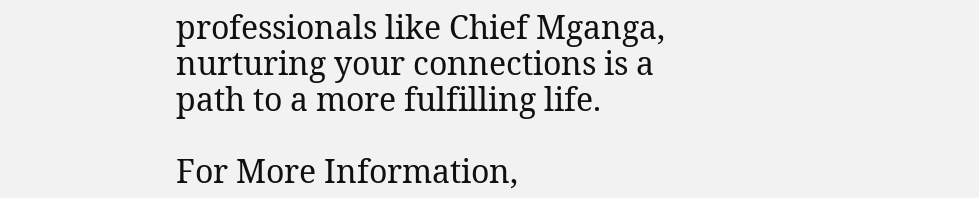professionals like Chief Mganga, nurturing your connections is a path to a more fulfilling life.

For More Information,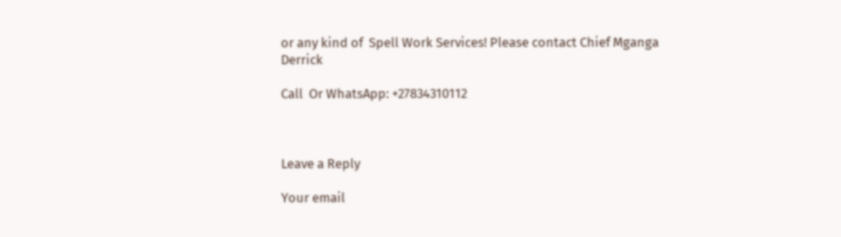or any kind of  Spell Work Services! Please contact Chief Mganga Derrick

Call  Or WhatsApp: +27834310112



Leave a Reply

Your email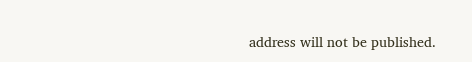address will not be published.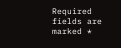Required fields are marked *